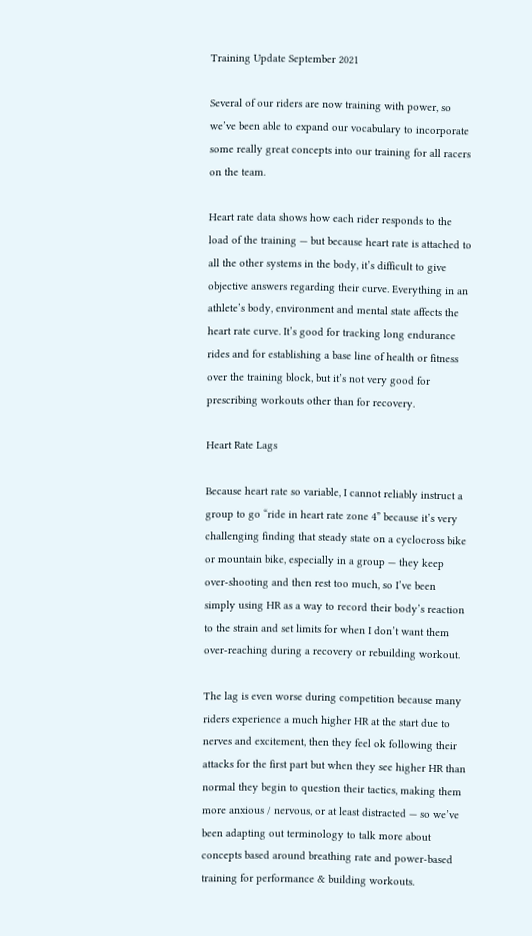Training Update September 2021

Several of our riders are now training with power, so we’ve been able to expand our vocabulary to incorporate some really great concepts into our training for all racers on the team.

Heart rate data shows how each rider responds to the load of the training — but because heart rate is attached to all the other systems in the body, it’s difficult to give objective answers regarding their curve. Everything in an athlete’s body, environment and mental state affects the heart rate curve. It’s good for tracking long endurance rides and for establishing a base line of health or fitness over the training block, but it’s not very good for prescribing workouts other than for recovery.

Heart Rate Lags

Because heart rate so variable, I cannot reliably instruct a group to go “ride in heart rate zone 4” because it’s very challenging finding that steady state on a cyclocross bike or mountain bike, especially in a group — they keep over-shooting and then rest too much, so I’ve been simply using HR as a way to record their body’s reaction to the strain and set limits for when I don’t want them over-reaching during a recovery or rebuilding workout.

The lag is even worse during competition because many riders experience a much higher HR at the start due to nerves and excitement, then they feel ok following their attacks for the first part but when they see higher HR than normal they begin to question their tactics, making them more anxious / nervous, or at least distracted — so we’ve been adapting out terminology to talk more about concepts based around breathing rate and power-based training for performance & building workouts.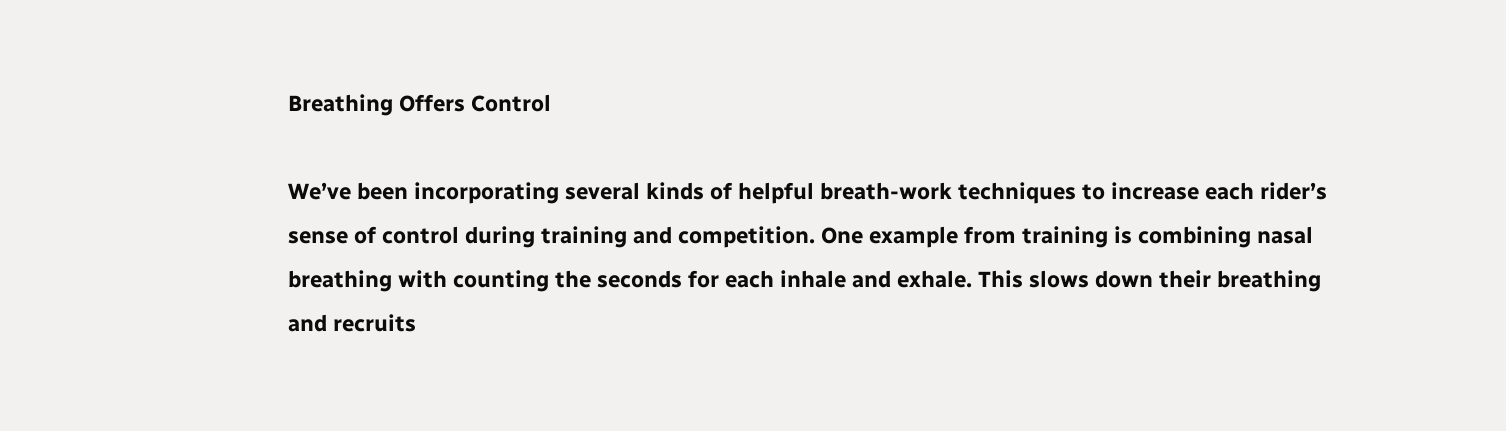Breathing Offers Control

We’ve been incorporating several kinds of helpful breath-work techniques to increase each rider’s sense of control during training and competition. One example from training is combining nasal breathing with counting the seconds for each inhale and exhale. This slows down their breathing and recruits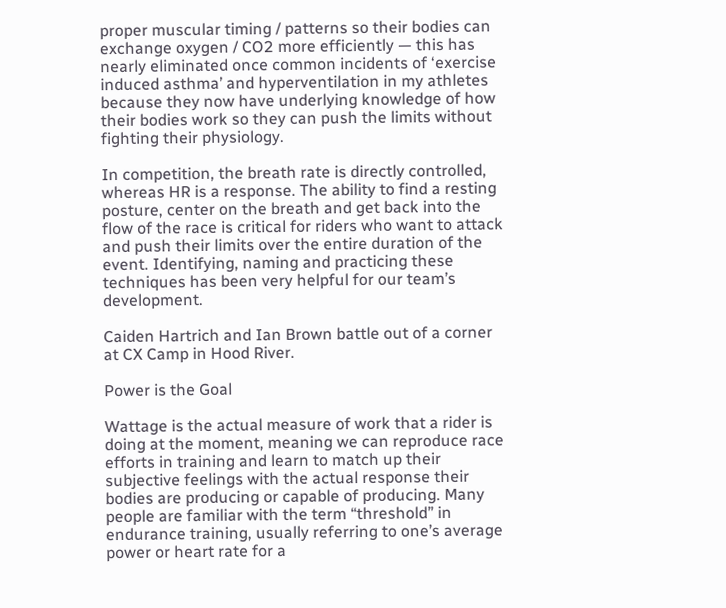proper muscular timing / patterns so their bodies can exchange oxygen / CO2 more efficiently — this has nearly eliminated once common incidents of ‘exercise induced asthma’ and hyperventilation in my athletes because they now have underlying knowledge of how their bodies work so they can push the limits without fighting their physiology.

In competition, the breath rate is directly controlled, whereas HR is a response. The ability to find a resting posture, center on the breath and get back into the flow of the race is critical for riders who want to attack and push their limits over the entire duration of the event. Identifying, naming and practicing these techniques has been very helpful for our team’s development.

Caiden Hartrich and Ian Brown battle out of a corner at CX Camp in Hood River.

Power is the Goal

Wattage is the actual measure of work that a rider is doing at the moment, meaning we can reproduce race efforts in training and learn to match up their subjective feelings with the actual response their bodies are producing or capable of producing. Many people are familiar with the term “threshold” in endurance training, usually referring to one’s average power or heart rate for a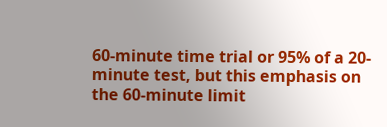60-minute time trial or 95% of a 20-minute test, but this emphasis on the 60-minute limit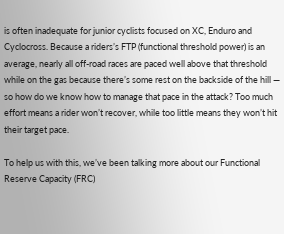is often inadequate for junior cyclists focused on XC, Enduro and Cyclocross. Because a riders’s FTP (functional threshold power) is an average, nearly all off-road races are paced well above that threshold while on the gas because there’s some rest on the backside of the hill — so how do we know how to manage that pace in the attack? Too much effort means a rider won’t recover, while too little means they won’t hit their target pace.

To help us with this, we’ve been talking more about our Functional Reserve Capacity (FRC)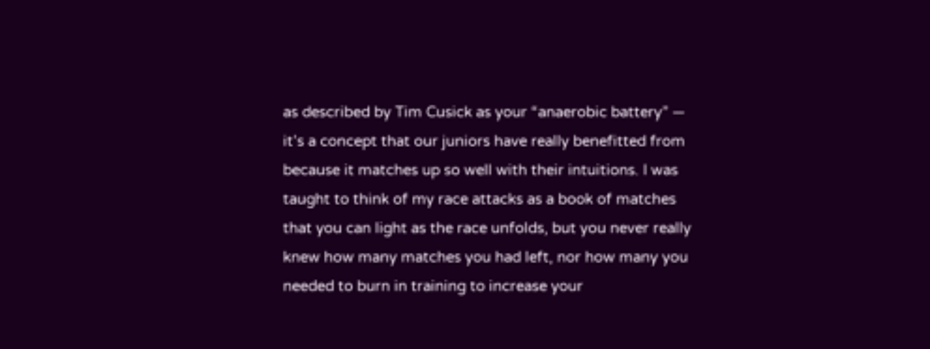as described by Tim Cusick as your “anaerobic battery” — it’s a concept that our juniors have really benefitted from because it matches up so well with their intuitions. I was taught to think of my race attacks as a book of matches that you can light as the race unfolds, but you never really knew how many matches you had left, nor how many you needed to burn in training to increase your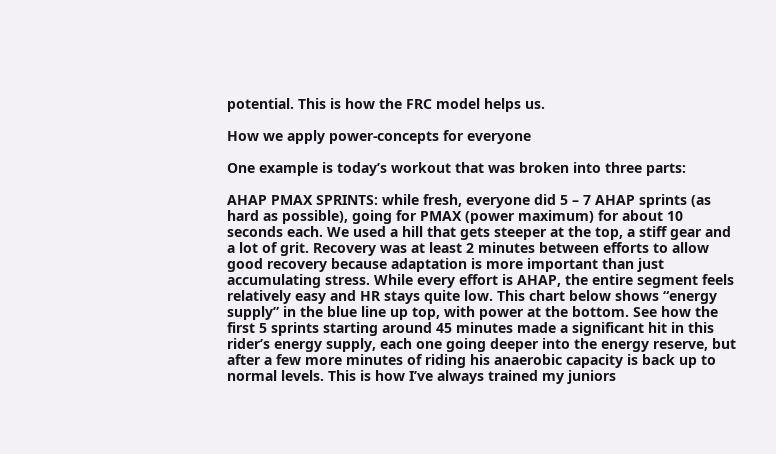potential. This is how the FRC model helps us.

How we apply power-concepts for everyone

One example is today’s workout that was broken into three parts:

AHAP PMAX SPRINTS: while fresh, everyone did 5 – 7 AHAP sprints (as hard as possible), going for PMAX (power maximum) for about 10 seconds each. We used a hill that gets steeper at the top, a stiff gear and a lot of grit. Recovery was at least 2 minutes between efforts to allow good recovery because adaptation is more important than just accumulating stress. While every effort is AHAP, the entire segment feels relatively easy and HR stays quite low. This chart below shows “energy supply” in the blue line up top, with power at the bottom. See how the first 5 sprints starting around 45 minutes made a significant hit in this rider’s energy supply, each one going deeper into the energy reserve, but after a few more minutes of riding his anaerobic capacity is back up to normal levels. This is how I’ve always trained my juniors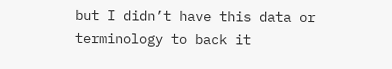but I didn’t have this data or terminology to back it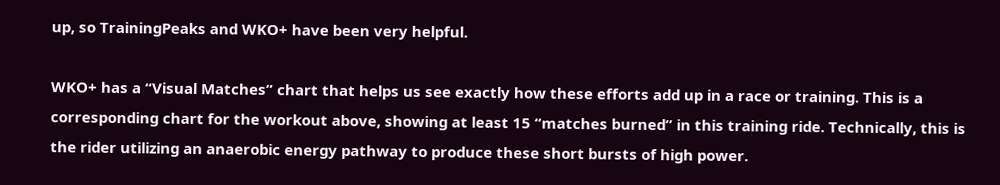up, so TrainingPeaks and WKO+ have been very helpful.

WKO+ has a “Visual Matches” chart that helps us see exactly how these efforts add up in a race or training. This is a corresponding chart for the workout above, showing at least 15 “matches burned” in this training ride. Technically, this is the rider utilizing an anaerobic energy pathway to produce these short bursts of high power.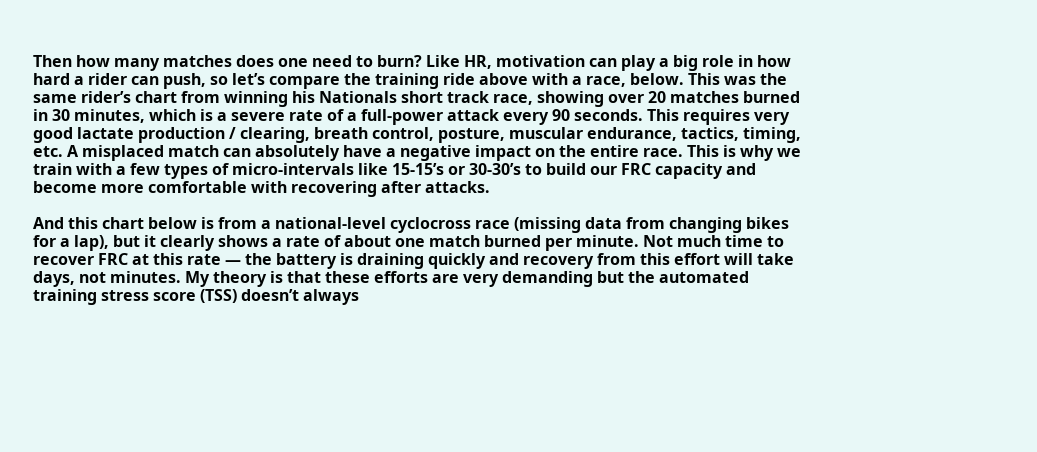Then how many matches does one need to burn? Like HR, motivation can play a big role in how hard a rider can push, so let’s compare the training ride above with a race, below. This was the same rider’s chart from winning his Nationals short track race, showing over 20 matches burned in 30 minutes, which is a severe rate of a full-power attack every 90 seconds. This requires very good lactate production / clearing, breath control, posture, muscular endurance, tactics, timing, etc. A misplaced match can absolutely have a negative impact on the entire race. This is why we train with a few types of micro-intervals like 15-15’s or 30-30’s to build our FRC capacity and become more comfortable with recovering after attacks.

And this chart below is from a national-level cyclocross race (missing data from changing bikes for a lap), but it clearly shows a rate of about one match burned per minute. Not much time to recover FRC at this rate — the battery is draining quickly and recovery from this effort will take days, not minutes. My theory is that these efforts are very demanding but the automated training stress score (TSS) doesn’t always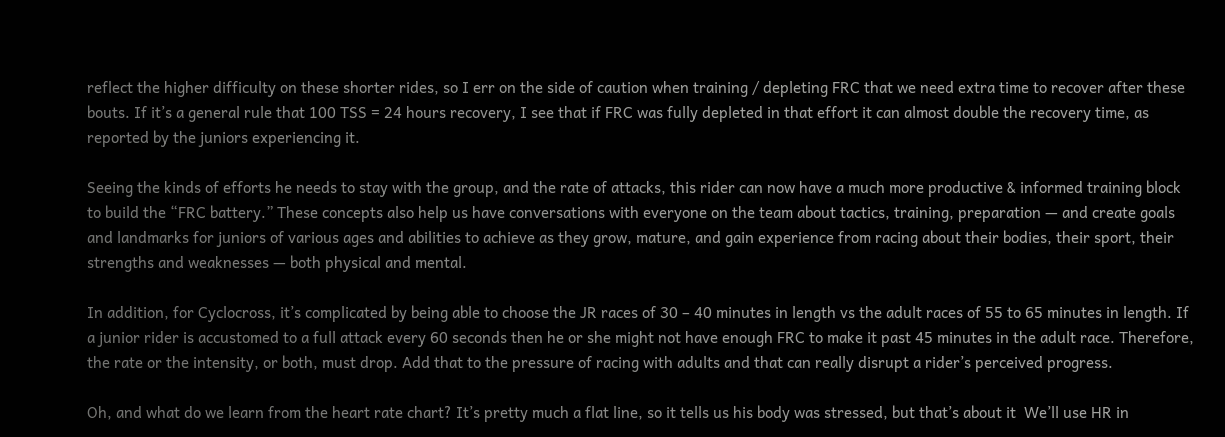reflect the higher difficulty on these shorter rides, so I err on the side of caution when training / depleting FRC that we need extra time to recover after these bouts. If it’s a general rule that 100 TSS = 24 hours recovery, I see that if FRC was fully depleted in that effort it can almost double the recovery time, as reported by the juniors experiencing it.

Seeing the kinds of efforts he needs to stay with the group, and the rate of attacks, this rider can now have a much more productive & informed training block to build the “FRC battery.” These concepts also help us have conversations with everyone on the team about tactics, training, preparation — and create goals and landmarks for juniors of various ages and abilities to achieve as they grow, mature, and gain experience from racing about their bodies, their sport, their strengths and weaknesses — both physical and mental.

In addition, for Cyclocross, it’s complicated by being able to choose the JR races of 30 – 40 minutes in length vs the adult races of 55 to 65 minutes in length. If a junior rider is accustomed to a full attack every 60 seconds then he or she might not have enough FRC to make it past 45 minutes in the adult race. Therefore, the rate or the intensity, or both, must drop. Add that to the pressure of racing with adults and that can really disrupt a rider’s perceived progress.

Oh, and what do we learn from the heart rate chart? It’s pretty much a flat line, so it tells us his body was stressed, but that’s about it  We’ll use HR in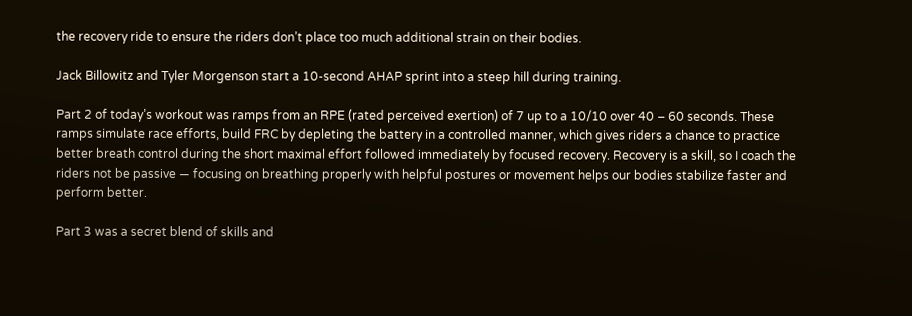the recovery ride to ensure the riders don’t place too much additional strain on their bodies.

Jack Billowitz and Tyler Morgenson start a 10-second AHAP sprint into a steep hill during training.

Part 2 of today’s workout was ramps from an RPE (rated perceived exertion) of 7 up to a 10/10 over 40 – 60 seconds. These ramps simulate race efforts, build FRC by depleting the battery in a controlled manner, which gives riders a chance to practice better breath control during the short maximal effort followed immediately by focused recovery. Recovery is a skill, so I coach the riders not be passive — focusing on breathing properly with helpful postures or movement helps our bodies stabilize faster and perform better.

Part 3 was a secret blend of skills and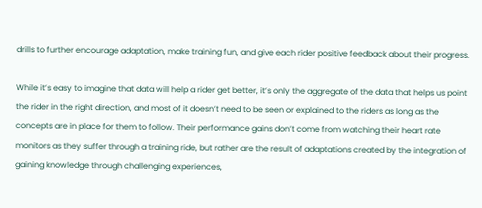drills to further encourage adaptation, make training fun, and give each rider positive feedback about their progress.

While it’s easy to imagine that data will help a rider get better, it’s only the aggregate of the data that helps us point the rider in the right direction, and most of it doesn’t need to be seen or explained to the riders as long as the concepts are in place for them to follow. Their performance gains don’t come from watching their heart rate monitors as they suffer through a training ride, but rather are the result of adaptations created by the integration of gaining knowledge through challenging experiences,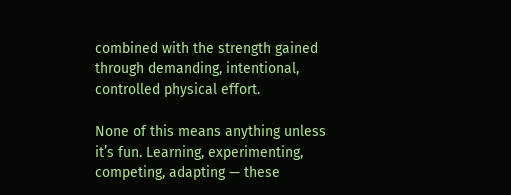combined with the strength gained through demanding, intentional, controlled physical effort.

None of this means anything unless it’s fun. Learning, experimenting, competing, adapting — these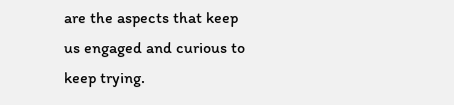are the aspects that keep us engaged and curious to keep trying.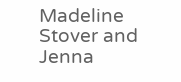Madeline Stover and Jenna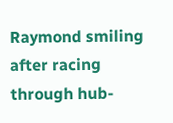Raymond smiling after racing through hub-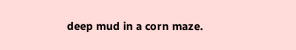deep mud in a corn maze.